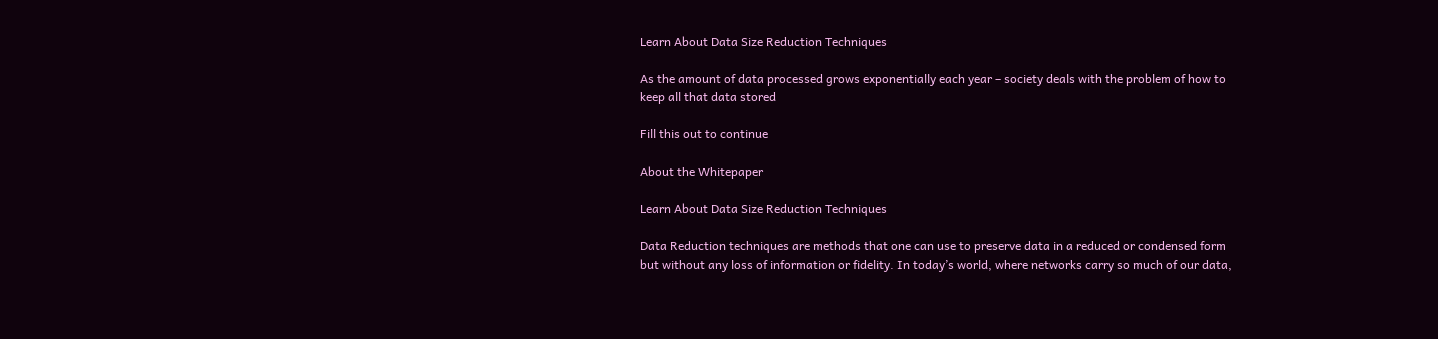Learn About Data Size Reduction Techniques

As the amount of data processed grows exponentially each year – society deals with the problem of how to keep all that data stored

Fill this out to continue

About the Whitepaper

Learn About Data Size Reduction Techniques

Data Reduction techniques are methods that one can use to preserve data in a reduced or condensed form but without any loss of information or fidelity. In today’s world, where networks carry so much of our data,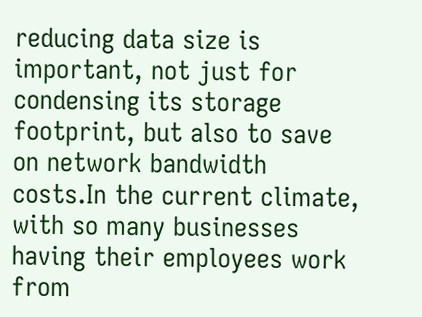reducing data size is important, not just for condensing its storage footprint, but also to save on network bandwidth costs.In the current climate, with so many businesses having their employees work from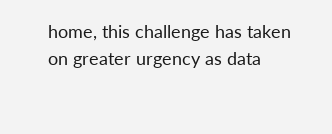home, this challenge has taken on greater urgency as data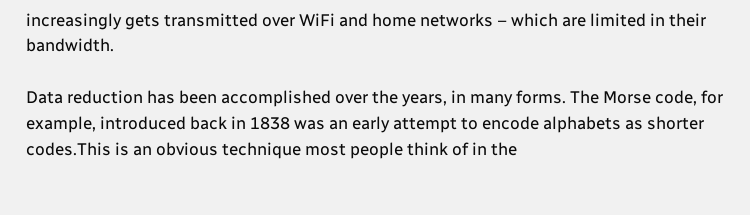increasingly gets transmitted over WiFi and home networks – which are limited in their bandwidth.

Data reduction has been accomplished over the years, in many forms. The Morse code, for example, introduced back in 1838 was an early attempt to encode alphabets as shorter codes.This is an obvious technique most people think of in the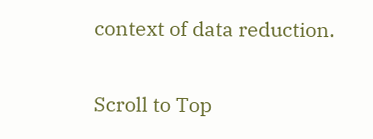context of data reduction.

Scroll to Top